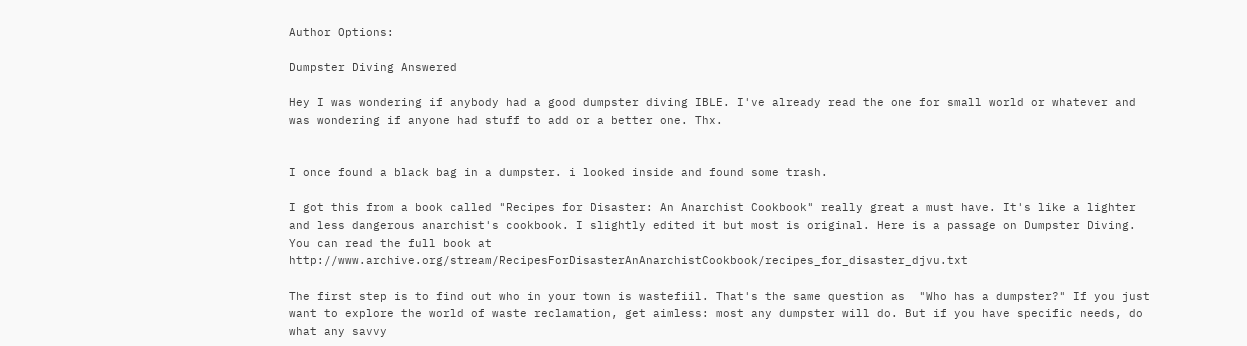Author Options:

Dumpster Diving Answered

Hey I was wondering if anybody had a good dumpster diving IBLE. I've already read the one for small world or whatever and was wondering if anyone had stuff to add or a better one. Thx.


I once found a black bag in a dumpster. i looked inside and found some trash.

I got this from a book called "Recipes for Disaster: An Anarchist Cookbook" really great a must have. It's like a lighter and less dangerous anarchist's cookbook. I slightly edited it but most is original. Here is a passage on Dumpster Diving. You can read the full book at http://www.archive.org/stream/RecipesForDisasterAnAnarchistCookbook/recipes_for_disaster_djvu.txt

The first step is to find out who in your town is wastefiil. That's the same question as  "Who has a dumpster?" If you just want to explore the world of waste reclamation, get aimless: most any dumpster will do. But if you have specific needs, do what any savvy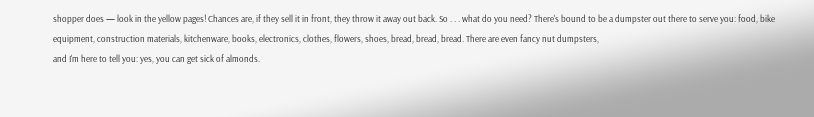shopper does — look in the yellow pages! Chances are, if they sell it in front, they throw it away out back. So . . . what do you need? There's bound to be a dumpster out there to serve you: food, bike equipment, construction materials, kitchenware, books, electronics, clothes, flowers, shoes, bread, bread, bread. There are even fancy nut dumpsters,
and I'm here to tell you: yes, you can get sick of almonds.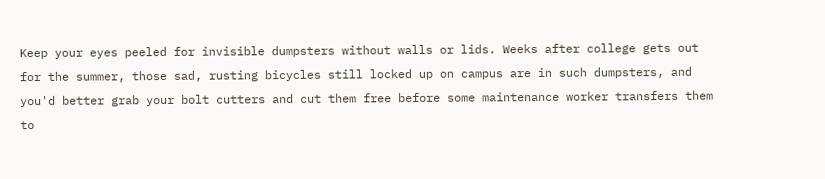Keep your eyes peeled for invisible dumpsters without walls or lids. Weeks after college gets out for the summer, those sad, rusting bicycles still locked up on campus are in such dumpsters, and you'd better grab your bolt cutters and cut them free before some maintenance worker transfers them to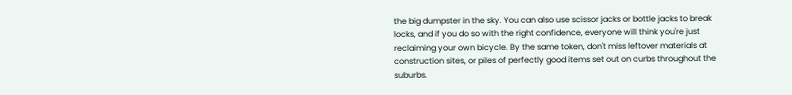the big dumpster in the sky. You can also use scissor jacks or bottle jacks to break locks, and if you do so with the right confidence, everyone will think you're just reclaiming your own bicycle. By the same token, don't miss leftover materials at construction sites, or piles of perfectly good items set out on curbs throughout the suburbs.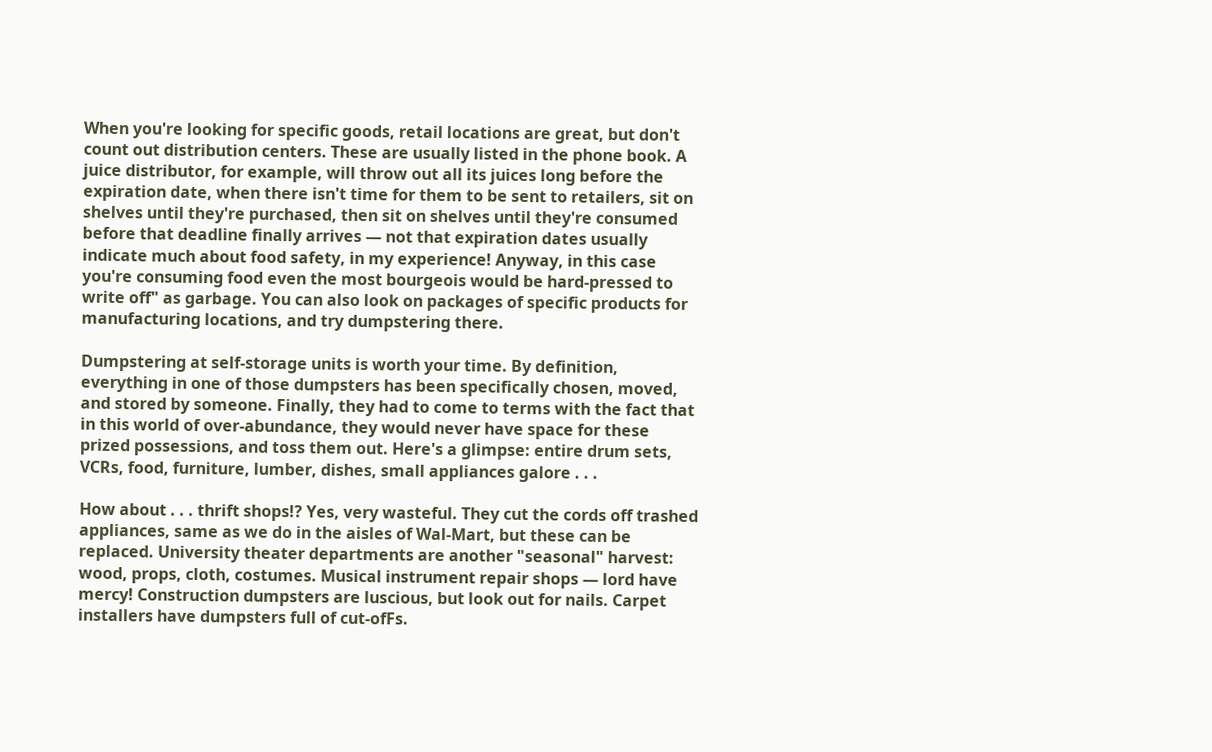When you're looking for specific goods, retail locations are great, but don't count out distribution centers. These are usually listed in the phone book. A juice distributor, for example, will throw out all its juices long before the expiration date, when there isn't time for them to be sent to retailers, sit on shelves until they're purchased, then sit on shelves until they're consumed before that deadline finally arrives — not that expiration dates usually indicate much about food safety, in my experience! Anyway, in this case you're consuming food even the most bourgeois would be hard-pressed to write off" as garbage. You can also look on packages of specific products for manufacturing locations, and try dumpstering there.

Dumpstering at self-storage units is worth your time. By definition, everything in one of those dumpsters has been specifically chosen, moved, and stored by someone. Finally, they had to come to terms with the fact that in this world of over-abundance, they would never have space for these prized possessions, and toss them out. Here's a glimpse: entire drum sets, VCRs, food, furniture, lumber, dishes, small appliances galore . . .

How about . . . thrift shops!? Yes, very wasteful. They cut the cords off trashed appliances, same as we do in the aisles of Wal-Mart, but these can be replaced. University theater departments are another "seasonal" harvest: wood, props, cloth, costumes. Musical instrument repair shops — lord have mercy! Construction dumpsters are luscious, but look out for nails. Carpet installers have dumpsters full of cut-ofFs.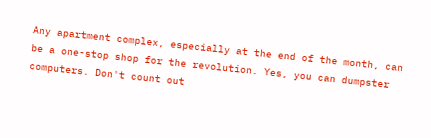Any apartment complex, especially at the end of the month, can be a one-stop shop for the revolution. Yes, you can dumpster computers. Don't count out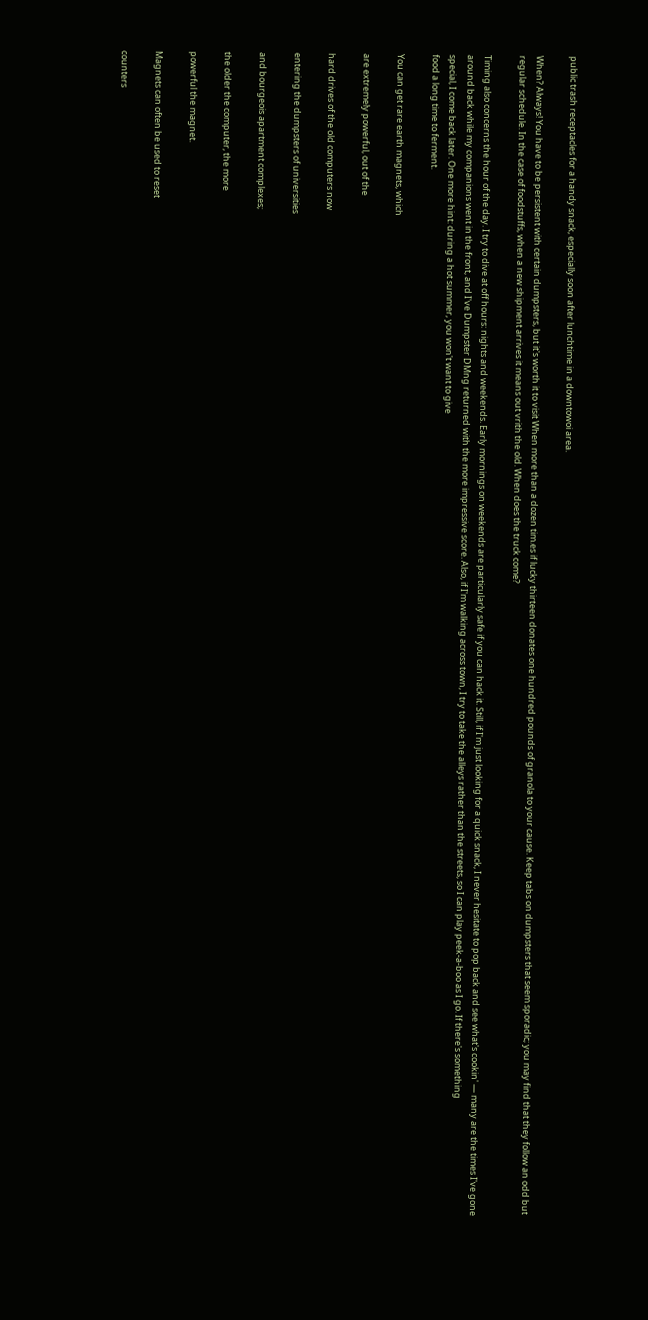public trash receptacles for a handy snack, especially soon after lunchtime in a downtowoi area.

When? Always! You have to be persistent with certain dumpsters, but it's worth it to visit When more than a dozen tim.es if lucky thirteen donates one hundred pounds of granola to your cause. Keep tabs on dumpsters that seem sporadic; you may find that they follow an odd but regular schedule. In the case of foodstuffs, when a new shipment arrives it means out vrith the old. When does the truck come?

Timing also concerns the hour of the day. I try to dive at off hours: nights and weekends. Early mornings on weekends are particularly safe if you can hack it. Still, if I'm just looking for a quick snack, I never hesitate to pop back and see what's cookin' — many are the times I've gone around back while my companions went in the front, and I've Dumpster DMng returned with the more impressive score. Also, if I'm walking across town, I try to take the alleys rather than the streets, so I can play peek-a-boo as I go. If there's something
special, I come back later. One more hint: during a hot summer, you won't want to give
food a long time to ferment.

You can get rare earth magnets, which

are extremely powerful, out of the

hard drives of the old computers now

entering the dumpsters of universities

and bourgeois apartment complexes;

the older the computer, the more

powerful the magnet.

Magnets can often be used to reset

counters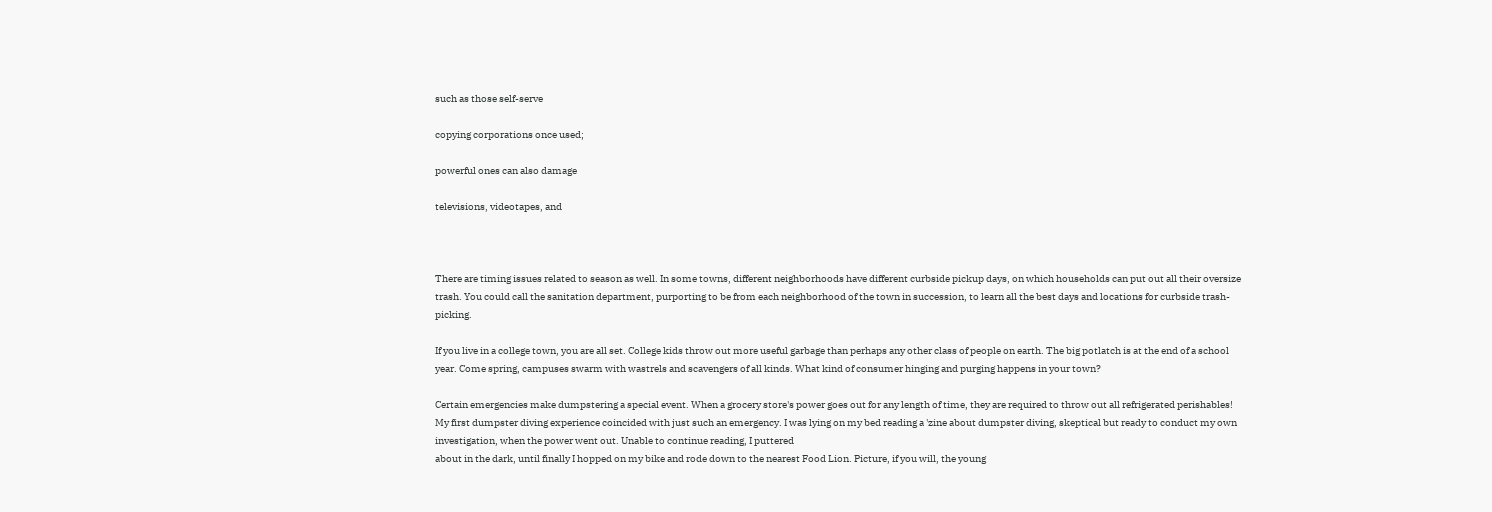such as those self-serve

copying corporations once used;

powerful ones can also damage

televisions, videotapes, and



There are timing issues related to season as well. In some towns, different neighborhoods have different curbside pickup days, on which households can put out all their oversize trash. You could call the sanitation department, purporting to be from each neighborhood of the town in succession, to learn all the best days and locations for curbside trash-picking.

If you live in a college town, you are all set. College kids throw out more useful garbage than perhaps any other class of people on earth. The big potlatch is at the end of a school year. Come spring, campuses swarm with wastrels and scavengers of all kinds. What kind of consumer hinging and purging happens in your town?

Certain emergencies make dumpstering a special event. When a grocery store's power goes out for any length of time, they are required to throw out all refrigerated perishables! My first dumpster diving experience coincided with just such an emergency. I was lying on my bed reading a 'zine about dumpster diving, skeptical but ready to conduct my own investigation, when the power went out. Unable to continue reading, I puttered
about in the dark, until finally I hopped on my bike and rode down to the nearest Food Lion. Picture, if you will, the young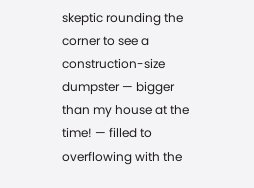skeptic rounding the corner to see a construction-size dumpster — bigger than my house at the time! — filled to overflowing with the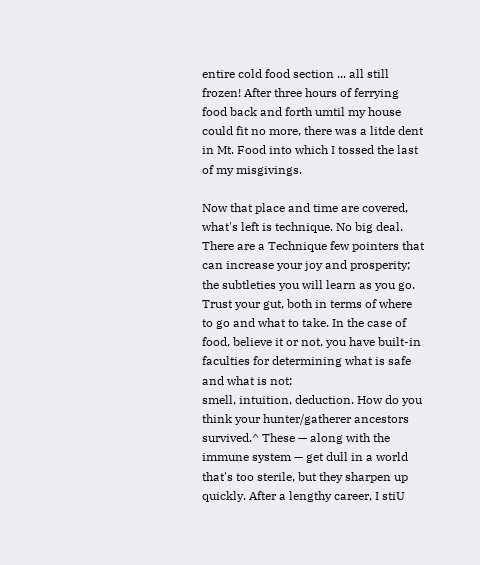entire cold food section ... all still frozen! After three hours of ferrying food back and forth umtil my house could fit no more, there was a litde dent in Mt. Food into which I tossed the last of my misgivings.

Now that place and time are covered, what's left is technique. No big deal. There are a Technique few pointers that can increase your joy and prosperity; the subtleties you will learn as you go. Trust your gut, both in terms of where to go and what to take. In the case of food, believe it or not, you have built-in faculties for determining what is safe and what is not:
smell, intuition, deduction. How do you think your hunter/gatherer ancestors survived.^ These — along with the immune system — get dull in a world that's too sterile, but they sharpen up quickly. After a lengthy career, I stiU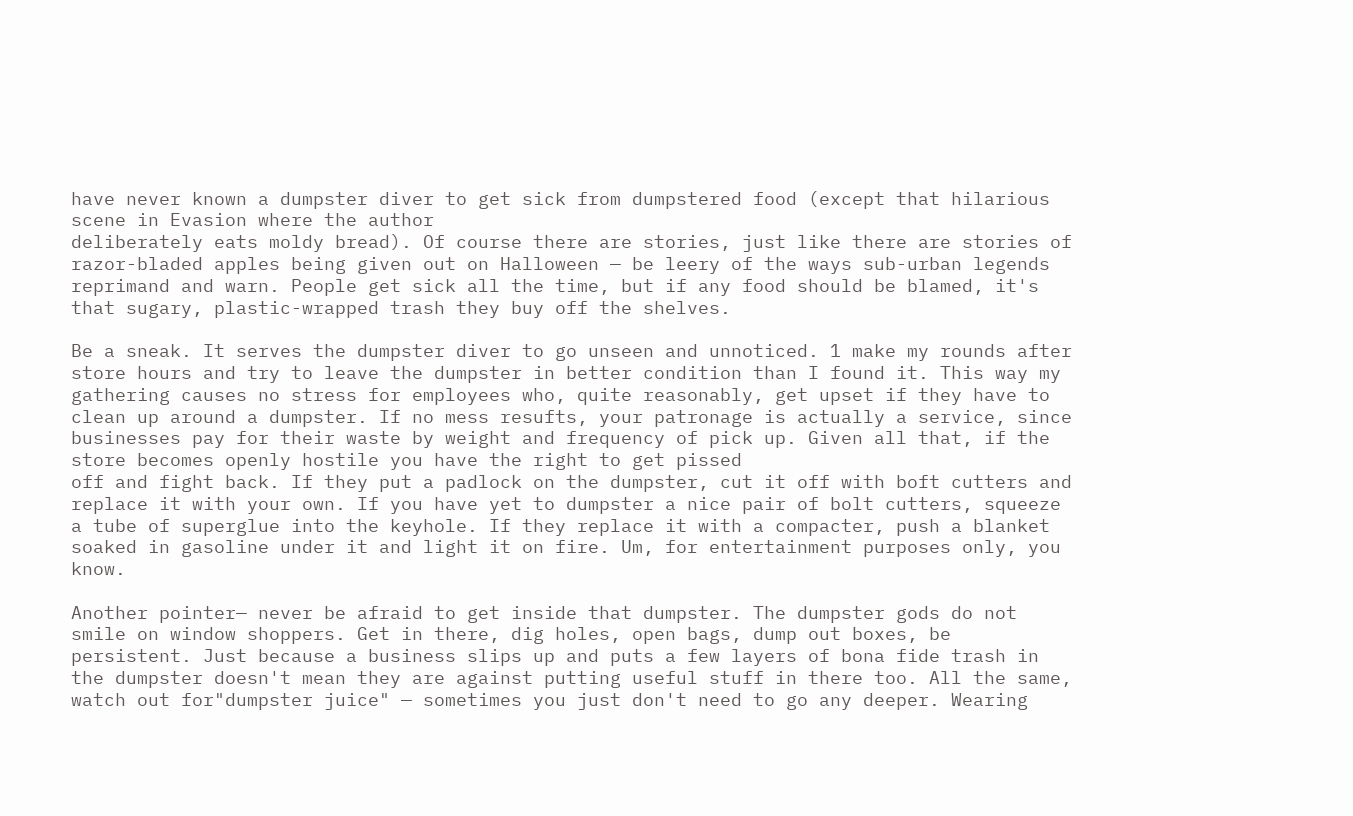have never known a dumpster diver to get sick from dumpstered food (except that hilarious scene in Evasion where the author
deliberately eats moldy bread). Of course there are stories, just like there are stories of razor-bladed apples being given out on Halloween — be leery of the ways sub-urban legends reprimand and warn. People get sick all the time, but if any food should be blamed, it's that sugary, plastic-wrapped trash they buy off the shelves.

Be a sneak. It serves the dumpster diver to go unseen and unnoticed. 1 make my rounds after store hours and try to leave the dumpster in better condition than I found it. This way my gathering causes no stress for employees who, quite reasonably, get upset if they have to clean up around a dumpster. If no mess resufts, your patronage is actually a service, since businesses pay for their waste by weight and frequency of pick up. Given all that, if the store becomes openly hostile you have the right to get pissed
off and fight back. If they put a padlock on the dumpster, cut it off with boft cutters and replace it with your own. If you have yet to dumpster a nice pair of bolt cutters, squeeze a tube of superglue into the keyhole. If they replace it with a compacter, push a blanket soaked in gasoline under it and light it on fire. Um, for entertainment purposes only, you know.

Another pointer— never be afraid to get inside that dumpster. The dumpster gods do not smile on window shoppers. Get in there, dig holes, open bags, dump out boxes, be persistent. Just because a business slips up and puts a few layers of bona fide trash in the dumpster doesn't mean they are against putting useful stuff in there too. All the same, watch out for"dumpster juice" — sometimes you just don't need to go any deeper. Wearing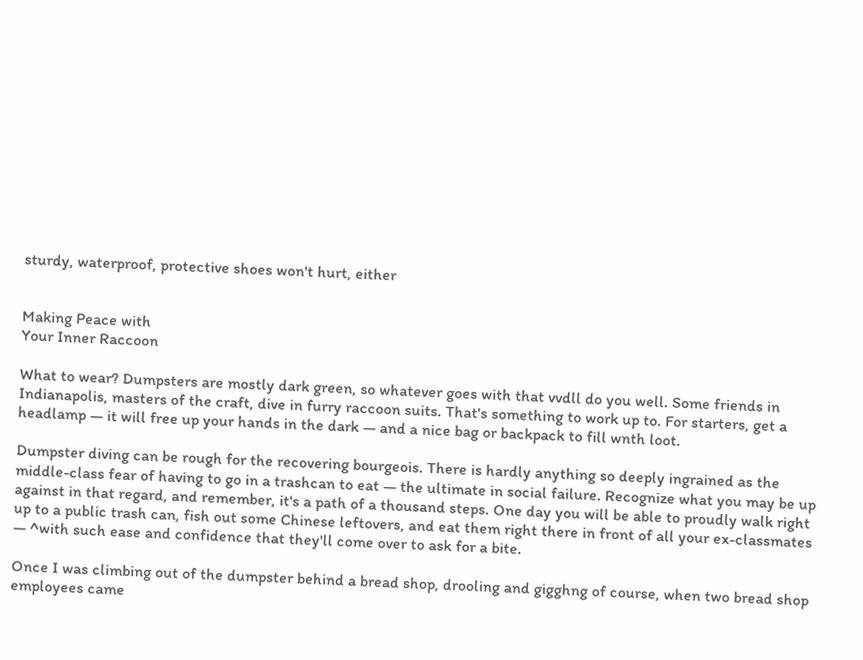sturdy, waterproof, protective shoes won't hurt, either


Making Peace with
Your Inner Raccoon

What to wear? Dumpsters are mostly dark green, so whatever goes with that vvdll do you well. Some friends in Indianapolis, masters of the craft, dive in furry raccoon suits. That's something to work up to. For starters, get a headlamp — it will free up your hands in the dark — and a nice bag or backpack to fill wnth loot.

Dumpster diving can be rough for the recovering bourgeois. There is hardly anything so deeply ingrained as the middle-class fear of having to go in a trashcan to eat — the ultimate in social failure. Recognize what you may be up against in that regard, and remember, it's a path of a thousand steps. One day you will be able to proudly walk right up to a public trash can, fish out some Chinese leftovers, and eat them right there in front of all your ex-classmates — ^with such ease and confidence that they'll come over to ask for a bite.

Once I was climbing out of the dumpster behind a bread shop, drooling and gigghng of course, when two bread shop employees came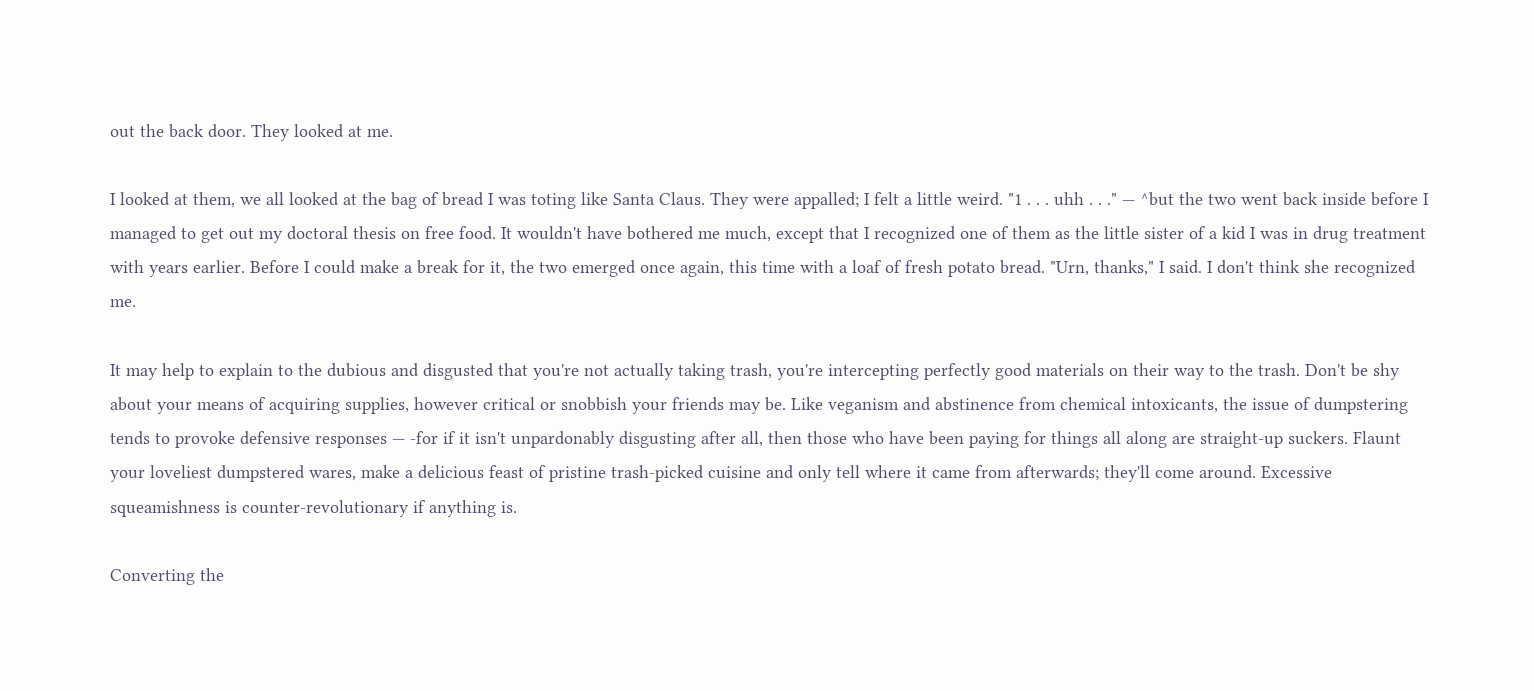out the back door. They looked at me.

I looked at them, we all looked at the bag of bread I was toting like Santa Claus. They were appalled; I felt a little weird. "1 . . . uhh . . ." — ^but the two went back inside before I managed to get out my doctoral thesis on free food. It wouldn't have bothered me much, except that I recognized one of them as the little sister of a kid I was in drug treatment with years earlier. Before I could make a break for it, the two emerged once again, this time with a loaf of fresh potato bread. "Urn, thanks," I said. I don't think she recognized me.

It may help to explain to the dubious and disgusted that you're not actually taking trash, you're intercepting perfectly good materials on their way to the trash. Don't be shy about your means of acquiring supplies, however critical or snobbish your friends may be. Like veganism and abstinence from chemical intoxicants, the issue of dumpstering tends to provoke defensive responses — -for if it isn't unpardonably disgusting after all, then those who have been paying for things all along are straight-up suckers. Flaunt your loveliest dumpstered wares, make a delicious feast of pristine trash-picked cuisine and only tell where it came from afterwards; they'll come around. Excessive squeamishness is counter-revolutionary if anything is.

Converting the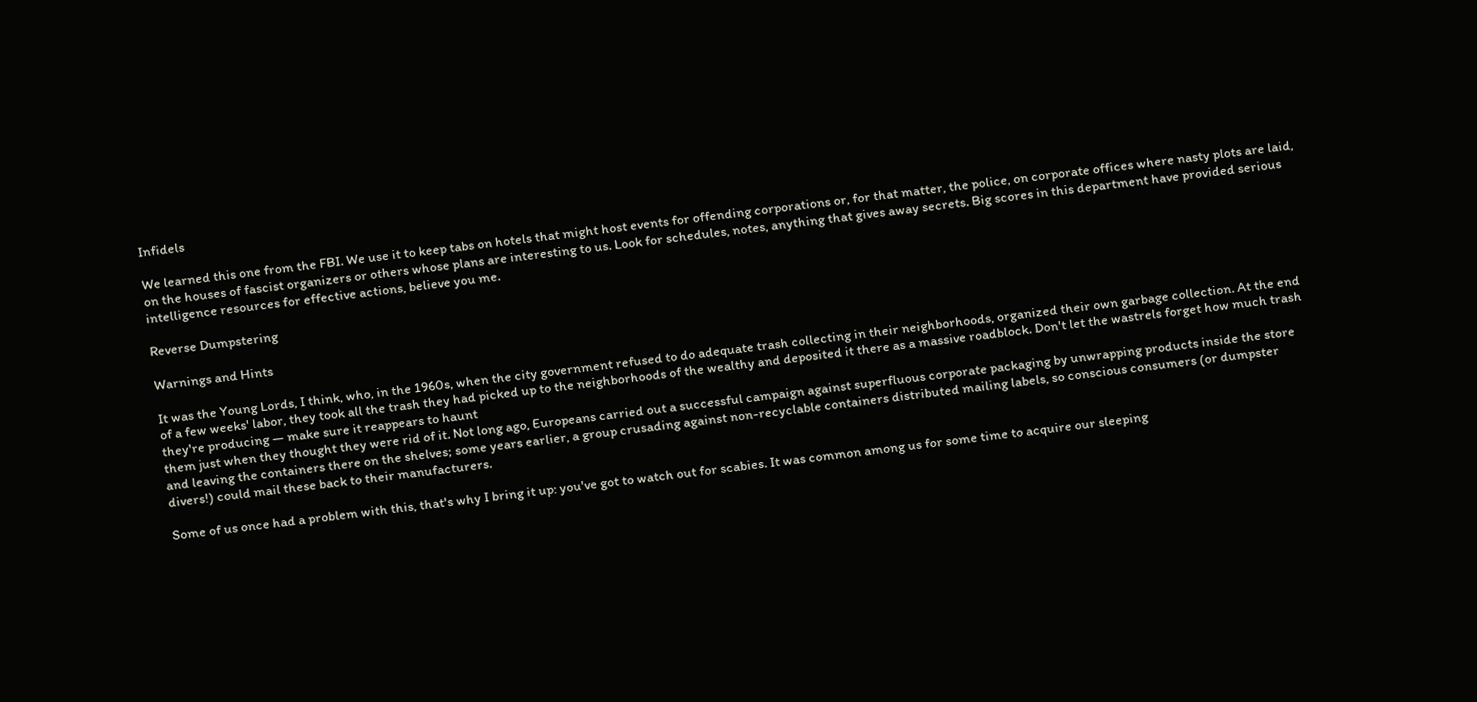Infidels

We learned this one from the FBI. We use it to keep tabs on hotels that might host events for offending corporations or, for that matter, the police, on corporate offices where nasty plots are laid, on the houses of fascist organizers or others whose plans are interesting to us. Look for schedules, notes, anything that gives away secrets. Big scores in this department have provided serious intelligence resources for effective actions, believe you me.

Reverse Dumpstering

Warnings and Hints

It was the Young Lords, I think, who, in the 1960s, when the city government refused to do adequate trash collecting in their neighborhoods, organized their own garbage collection. At the end of a few weeks' labor, they took all the trash they had picked up to the neighborhoods of the wealthy and deposited it there as a massive roadblock. Don't let the wastrels forget how much trash they're producing — make sure it reappears to haunt
them just when they thought they were rid of it. Not long ago, Europeans carried out a successful campaign against superfluous corporate packaging by unwrapping products inside the store and leaving the containers there on the shelves; some years earlier, a group crusading against non-recyclable containers distributed mailing labels, so conscious consumers (or dumpster divers!) could mail these back to their manufacturers.

Some of us once had a problem with this, that's why I bring it up: you've got to watch out for scabies. It was common among us for some time to acquire our sleeping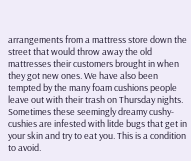arrangements from a mattress store down the street that would throw away the old mattresses their customers brought in when they got new ones. We have also been tempted by the many foam cushions people leave out with their trash on Thursday nights. Sometimes these seemingly dreamy cushy-cushies are infested with litde bugs that get in your skin and try to eat you. This is a condition to avoid.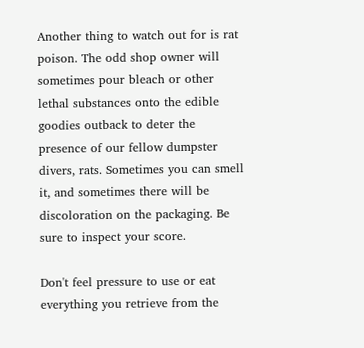Another thing to watch out for is rat poison. The odd shop owner will sometimes pour bleach or other lethal substances onto the edible goodies outback to deter the presence of our fellow dumpster divers, rats. Sometimes you can smell it, and sometimes there will be discoloration on the packaging. Be sure to inspect your score.

Don't feel pressure to use or eat everything you retrieve from the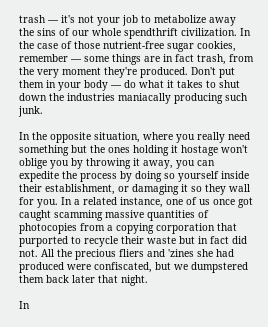trash — it's not your job to metabolize away the sins of our whole spendthrift civilization. In the case of those nutrient-free sugar cookies, remember — some things are in fact trash, from the very moment they're produced. Don't put them in your body — do what it takes to shut down the industries maniacally producing such junk.

In the opposite situation, where you really need something but the ones holding it hostage won't oblige you by throwing it away, you can expedite the process by doing so yourself inside their establishment, or damaging it so they wall for you. In a related instance, one of us once got caught scamming massive quantities of photocopies from a copying corporation that purported to recycle their waste but in fact did not. All the precious fliers and 'zines she had produced were confiscated, but we dumpstered them back later that night.

In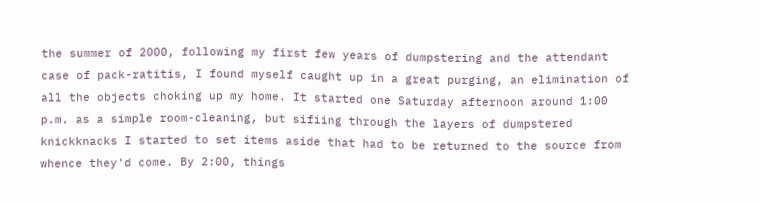the summer of 2000, following my first few years of dumpstering and the attendant case of pack-ratitis, I found myself caught up in a great purging, an elimination of all the objects choking up my home. It started one Saturday afternoon around 1:00 p.m. as a simple room-cleaning, but sifiing through the layers of dumpstered knickknacks I started to set items aside that had to be returned to the source from whence they'd come. By 2:00, things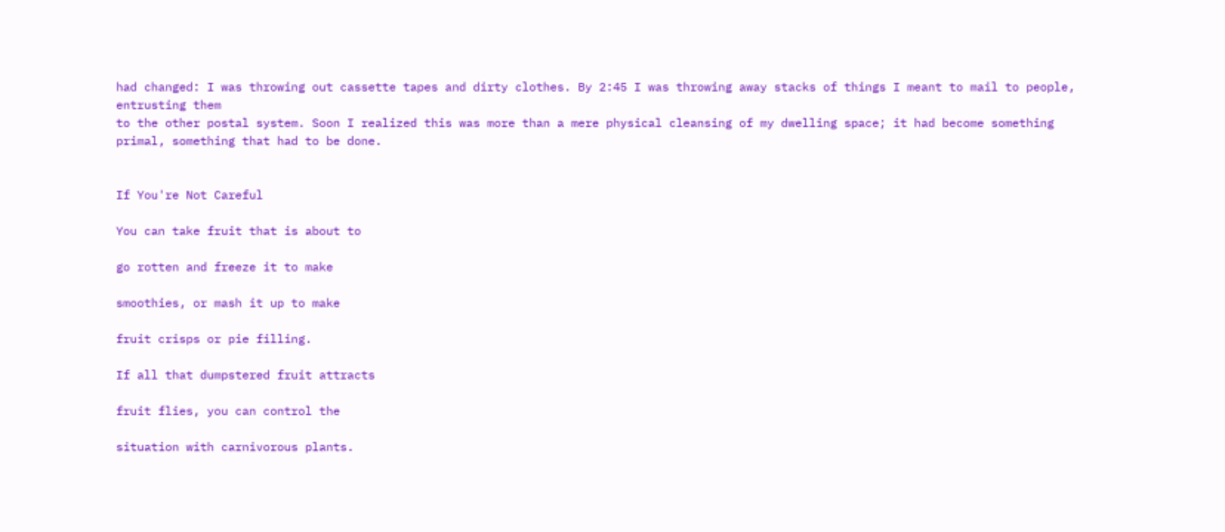had changed: I was throwing out cassette tapes and dirty clothes. By 2:45 I was throwing away stacks of things I meant to mail to people, entrusting them
to the other postal system. Soon I realized this was more than a mere physical cleansing of my dwelling space; it had become something primal, something that had to be done.


If You're Not Careful

You can take fruit that is about to

go rotten and freeze it to make

smoothies, or mash it up to make

fruit crisps or pie filling.

If all that dumpstered fruit attracts

fruit flies, you can control the

situation with carnivorous plants.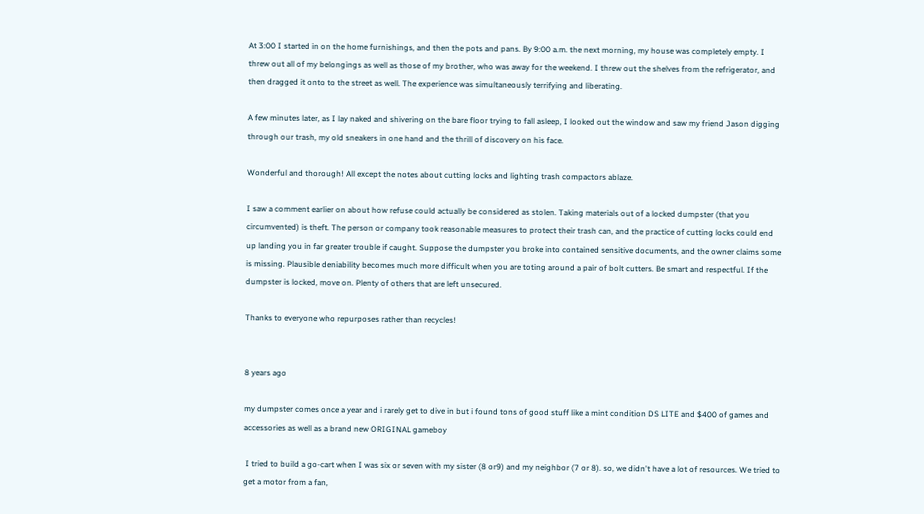At 3:00 I started in on the home furnishings, and then the pots and pans. By 9:00 a.m. the next morning, my house was completely empty. I threw out all of my belongings as well as those of my brother, who was away for the weekend. I threw out the shelves from the refrigerator, and then dragged it onto to the street as well. The experience was simultaneously terrifying and liberating.

A few minutes later, as I lay naked and shivering on the bare floor trying to fall asleep, I looked out the window and saw my friend Jason digging through our trash, my old sneakers in one hand and the thrill of discovery on his face.

Wonderful and thorough! All except the notes about cutting locks and lighting trash compactors ablaze.

I saw a comment earlier on about how refuse could actually be considered as stolen. Taking materials out of a locked dumpster (that you circumvented) is theft. The person or company took reasonable measures to protect their trash can, and the practice of cutting locks could end up landing you in far greater trouble if caught. Suppose the dumpster you broke into contained sensitive documents, and the owner claims some is missing. Plausible deniability becomes much more difficult when you are toting around a pair of bolt cutters. Be smart and respectful. If the dumpster is locked, move on. Plenty of others that are left unsecured.

Thanks to everyone who repurposes rather than recycles!


8 years ago

my dumpster comes once a year and i rarely get to dive in but i found tons of good stuff like a mint condition DS LITE and $400 of games and accessories as well as a brand new ORIGINAL gameboy

 I tried to build a go-cart when I was six or seven with my sister (8 or9) and my neighbor (7 or 8). so, we didn't have a lot of resources. We tried to get a motor from a fan,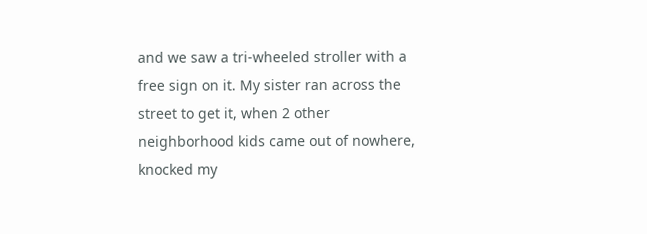and we saw a tri-wheeled stroller with a free sign on it. My sister ran across the street to get it, when 2 other neighborhood kids came out of nowhere, knocked my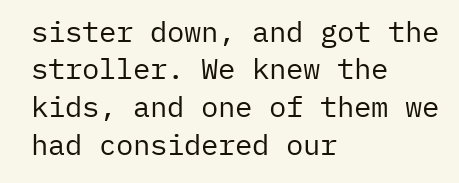sister down, and got the stroller. We knew the kids, and one of them we had considered our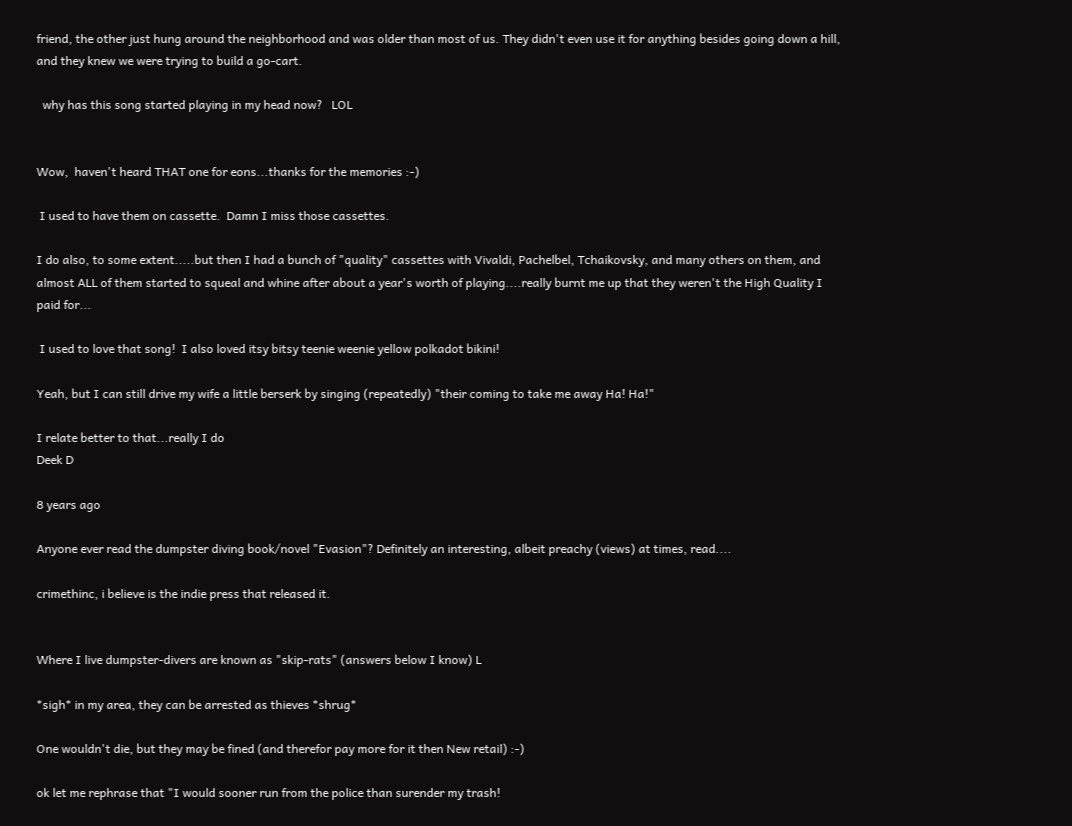friend, the other just hung around the neighborhood and was older than most of us. They didn't even use it for anything besides going down a hill, and they knew we were trying to build a go-cart.

  why has this song started playing in my head now?   LOL


Wow,  haven't heard THAT one for eons...thanks for the memories :-)

 I used to have them on cassette.  Damn I miss those cassettes.

I do also, to some extent.....but then I had a bunch of "quality" cassettes with Vivaldi, Pachelbel, Tchaikovsky, and many others on them, and almost ALL of them started to squeal and whine after about a year's worth of playing....really burnt me up that they weren't the High Quality I paid for...

 I used to love that song!  I also loved itsy bitsy teenie weenie yellow polkadot bikini!

Yeah, but I can still drive my wife a little berserk by singing (repeatedly) "their coming to take me away Ha! Ha!"

I relate better to that...really I do
Deek D

8 years ago

Anyone ever read the dumpster diving book/novel "Evasion"? Definitely an interesting, albeit preachy (views) at times, read....

crimethinc, i believe is the indie press that released it.


Where I live dumpster-divers are known as "skip-rats" (answers below I know) L

*sigh* in my area, they can be arrested as thieves *shrug*

One wouldn't die, but they may be fined (and therefor pay more for it then New retail) :-)

ok let me rephrase that "I would sooner run from the police than surender my trash!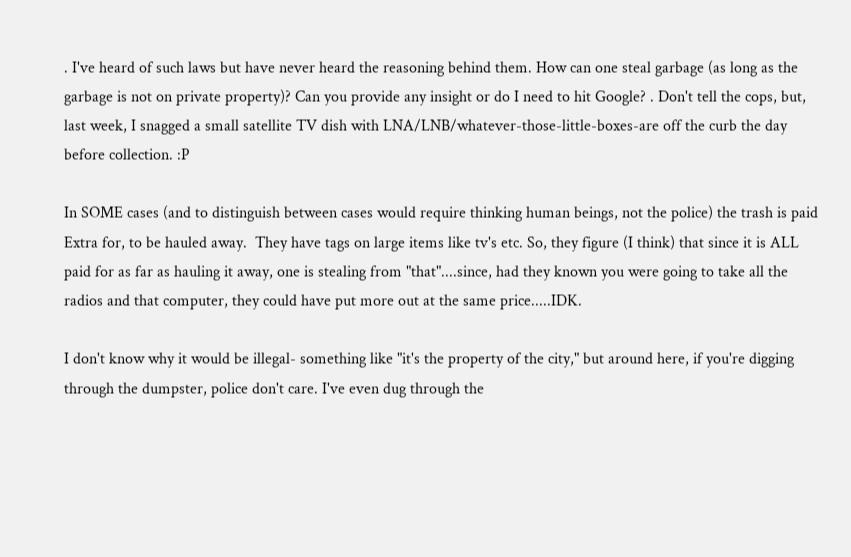. I've heard of such laws but have never heard the reasoning behind them. How can one steal garbage (as long as the garbage is not on private property)? Can you provide any insight or do I need to hit Google? . Don't tell the cops, but, last week, I snagged a small satellite TV dish with LNA/LNB/whatever-those-little-boxes-are off the curb the day before collection. :P

In SOME cases (and to distinguish between cases would require thinking human beings, not the police) the trash is paid Extra for, to be hauled away.  They have tags on large items like tv's etc. So, they figure (I think) that since it is ALL paid for as far as hauling it away, one is stealing from "that"....since, had they known you were going to take all the radios and that computer, they could have put more out at the same price.....IDK.

I don't know why it would be illegal- something like "it's the property of the city," but around here, if you're digging through the dumpster, police don't care. I've even dug through the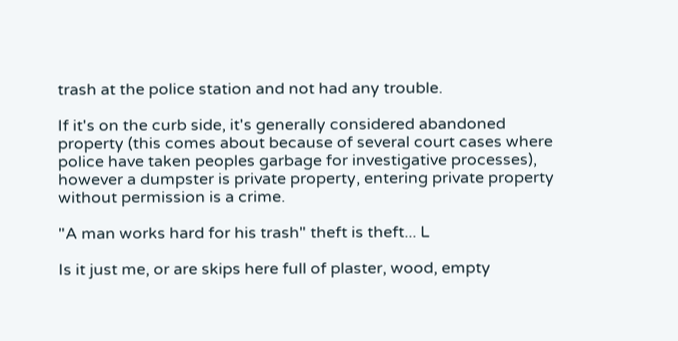trash at the police station and not had any trouble.

If it's on the curb side, it's generally considered abandoned property (this comes about because of several court cases where police have taken peoples garbage for investigative processes), however a dumpster is private property, entering private property without permission is a crime.

"A man works hard for his trash" theft is theft... L

Is it just me, or are skips here full of plaster, wood, empty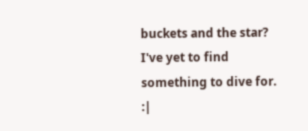buckets and the star?
I've yet to find something to dive for. :|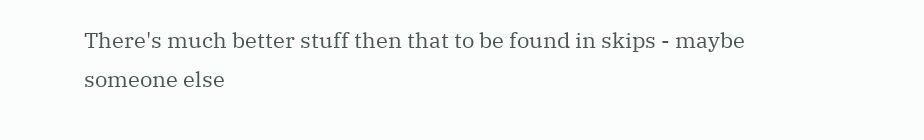There's much better stuff then that to be found in skips - maybe someone else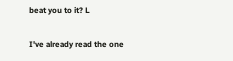beat you to it? L

I've already read the one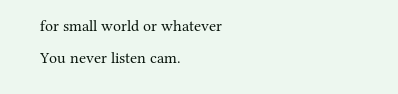for small world or whatever
You never listen cam.